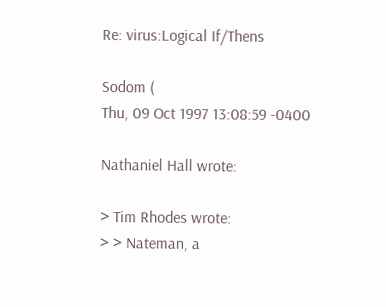Re: virus:Logical If/Thens

Sodom (
Thu, 09 Oct 1997 13:08:59 -0400

Nathaniel Hall wrote:

> Tim Rhodes wrote:
> > Nateman, a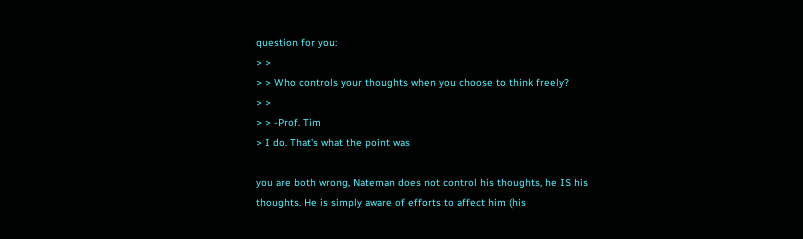question for you:
> >
> > Who controls your thoughts when you choose to think freely?
> >
> > -Prof. Tim
> I do. That's what the point was

you are both wrong, Nateman does not control his thoughts, he IS his
thoughts. He is simply aware of efforts to affect him (his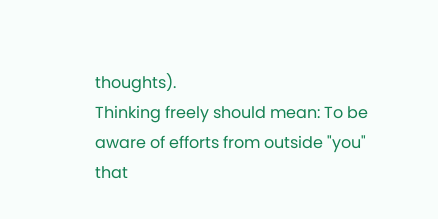thoughts).
Thinking freely should mean: To be aware of efforts from outside "you"
that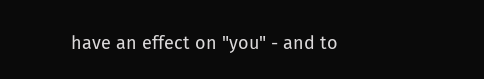have an effect on "you" - and to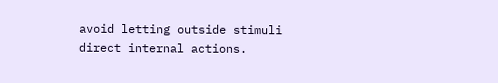avoid letting outside stimuli
direct internal actions.